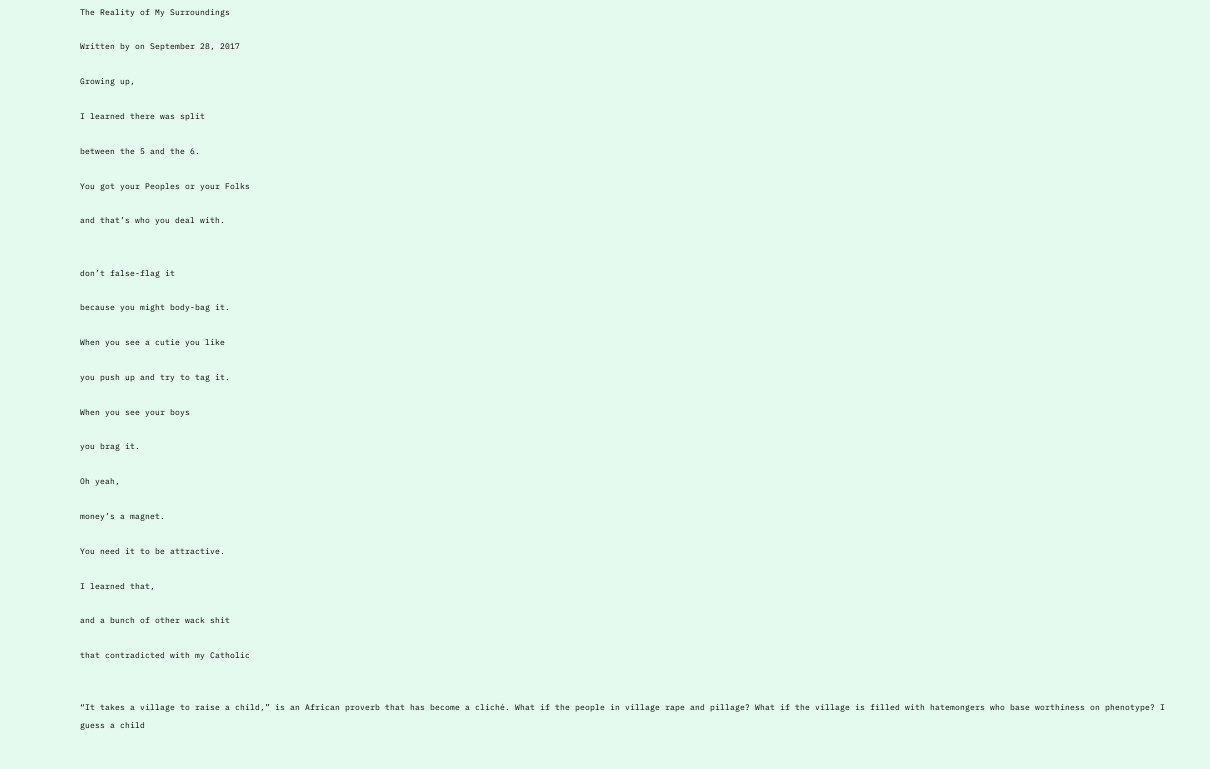The Reality of My Surroundings

Written by on September 28, 2017

Growing up,

I learned there was split

between the 5 and the 6.

You got your Peoples or your Folks

and that’s who you deal with.


don’t false-flag it

because you might body-bag it.

When you see a cutie you like

you push up and try to tag it.

When you see your boys

you brag it.

Oh yeah,

money’s a magnet.

You need it to be attractive.

I learned that,

and a bunch of other wack shit

that contradicted with my Catholic


“It takes a village to raise a child,” is an African proverb that has become a cliché. What if the people in village rape and pillage? What if the village is filled with hatemongers who base worthiness on phenotype? I guess a child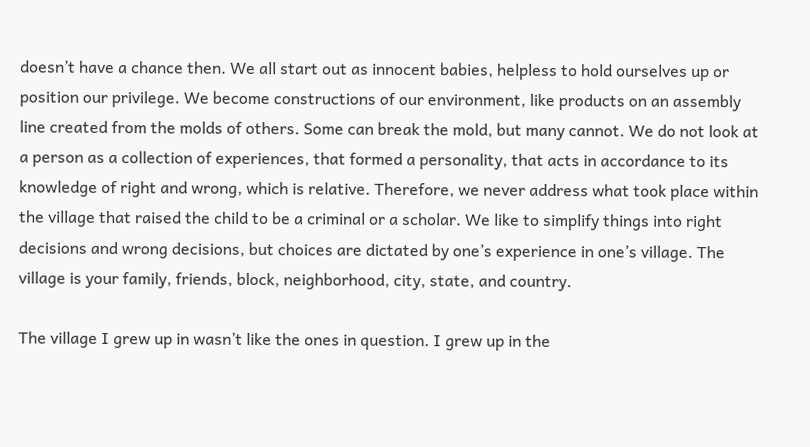doesn’t have a chance then. We all start out as innocent babies, helpless to hold ourselves up or position our privilege. We become constructions of our environment, like products on an assembly line created from the molds of others. Some can break the mold, but many cannot. We do not look at a person as a collection of experiences, that formed a personality, that acts in accordance to its knowledge of right and wrong, which is relative. Therefore, we never address what took place within the village that raised the child to be a criminal or a scholar. We like to simplify things into right decisions and wrong decisions, but choices are dictated by one’s experience in one’s village. The village is your family, friends, block, neighborhood, city, state, and country.

The village I grew up in wasn’t like the ones in question. I grew up in the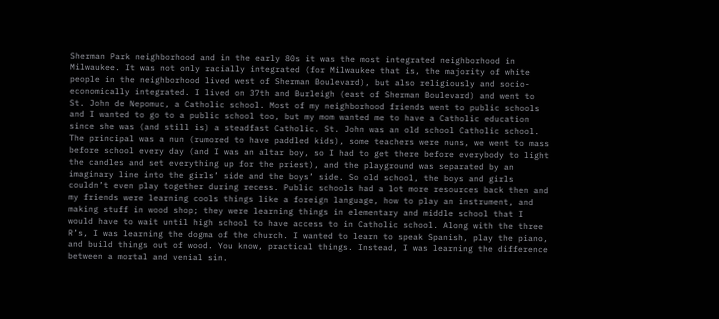Sherman Park neighborhood and in the early 80s it was the most integrated neighborhood in Milwaukee. It was not only racially integrated (for Milwaukee that is, the majority of white people in the neighborhood lived west of Sherman Boulevard), but also religiously and socio-economically integrated. I lived on 37th and Burleigh (east of Sherman Boulevard) and went to St. John de Nepomuc, a Catholic school. Most of my neighborhood friends went to public schools and I wanted to go to a public school too, but my mom wanted me to have a Catholic education since she was (and still is) a steadfast Catholic. St. John was an old school Catholic school. The principal was a nun (rumored to have paddled kids), some teachers were nuns, we went to mass before school every day (and I was an altar boy, so I had to get there before everybody to light the candles and set everything up for the priest), and the playground was separated by an imaginary line into the girls’ side and the boys’ side. So old school, the boys and girls couldn’t even play together during recess. Public schools had a lot more resources back then and my friends were learning cools things like a foreign language, how to play an instrument, and making stuff in wood shop; they were learning things in elementary and middle school that I would have to wait until high school to have access to in Catholic school. Along with the three R’s, I was learning the dogma of the church. I wanted to learn to speak Spanish, play the piano, and build things out of wood. You know, practical things. Instead, I was learning the difference between a mortal and venial sin.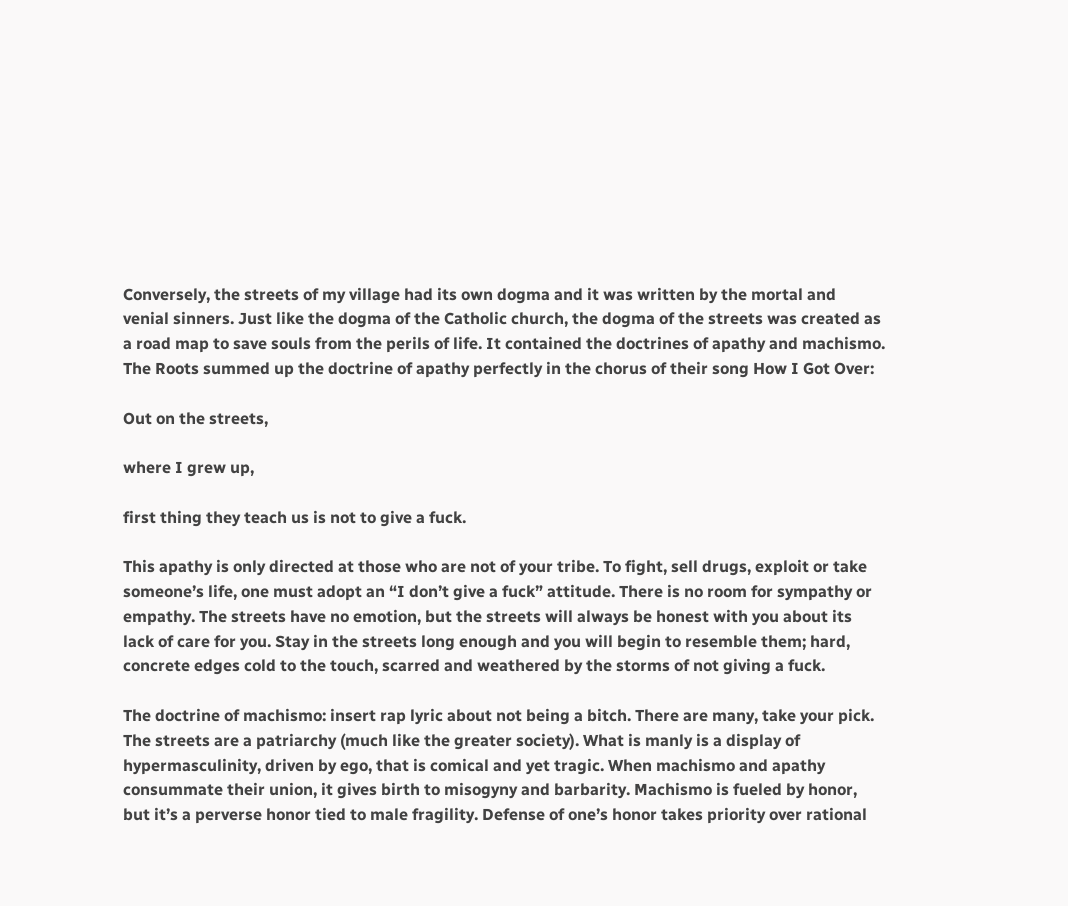Conversely, the streets of my village had its own dogma and it was written by the mortal and venial sinners. Just like the dogma of the Catholic church, the dogma of the streets was created as a road map to save souls from the perils of life. It contained the doctrines of apathy and machismo. The Roots summed up the doctrine of apathy perfectly in the chorus of their song How I Got Over:

Out on the streets,

where I grew up,

first thing they teach us is not to give a fuck.

This apathy is only directed at those who are not of your tribe. To fight, sell drugs, exploit or take someone’s life, one must adopt an “I don’t give a fuck” attitude. There is no room for sympathy or empathy. The streets have no emotion, but the streets will always be honest with you about its lack of care for you. Stay in the streets long enough and you will begin to resemble them; hard, concrete edges cold to the touch, scarred and weathered by the storms of not giving a fuck.

The doctrine of machismo: insert rap lyric about not being a bitch. There are many, take your pick. The streets are a patriarchy (much like the greater society). What is manly is a display of hypermasculinity, driven by ego, that is comical and yet tragic. When machismo and apathy consummate their union, it gives birth to misogyny and barbarity. Machismo is fueled by honor, but it’s a perverse honor tied to male fragility. Defense of one’s honor takes priority over rational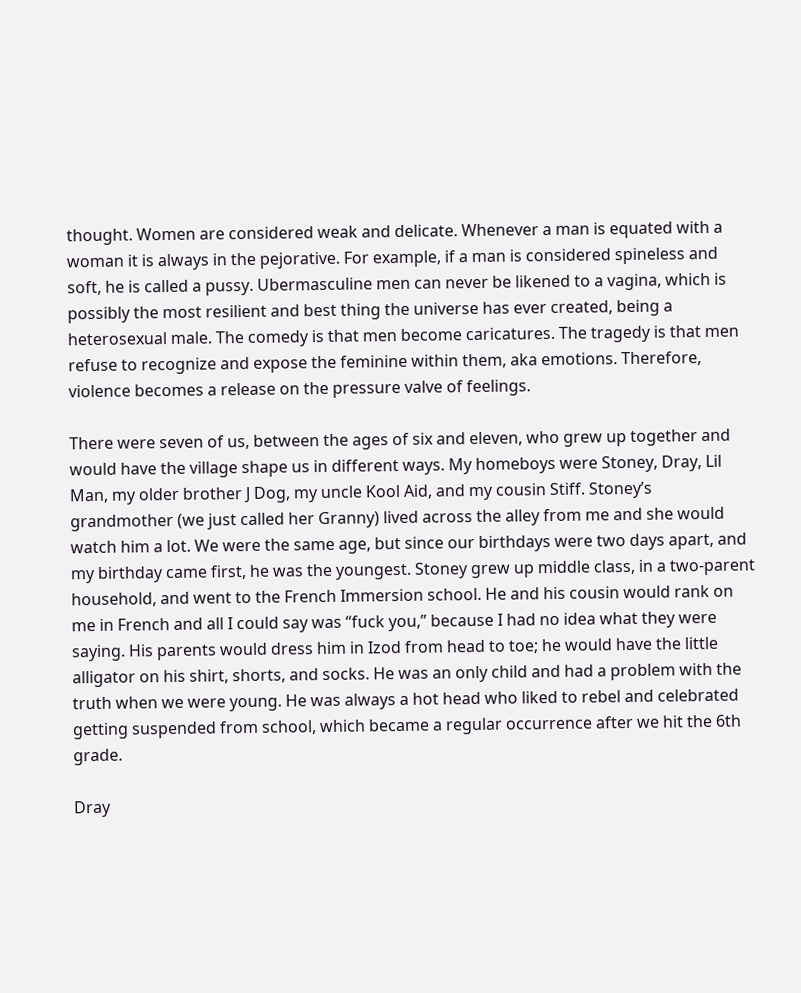thought. Women are considered weak and delicate. Whenever a man is equated with a woman it is always in the pejorative. For example, if a man is considered spineless and soft, he is called a pussy. Ubermasculine men can never be likened to a vagina, which is possibly the most resilient and best thing the universe has ever created, being a heterosexual male. The comedy is that men become caricatures. The tragedy is that men refuse to recognize and expose the feminine within them, aka emotions. Therefore, violence becomes a release on the pressure valve of feelings.

There were seven of us, between the ages of six and eleven, who grew up together and would have the village shape us in different ways. My homeboys were Stoney, Dray, Lil Man, my older brother J Dog, my uncle Kool Aid, and my cousin Stiff. Stoney’s grandmother (we just called her Granny) lived across the alley from me and she would watch him a lot. We were the same age, but since our birthdays were two days apart, and my birthday came first, he was the youngest. Stoney grew up middle class, in a two-parent household, and went to the French Immersion school. He and his cousin would rank on me in French and all I could say was “fuck you,” because I had no idea what they were saying. His parents would dress him in Izod from head to toe; he would have the little alligator on his shirt, shorts, and socks. He was an only child and had a problem with the truth when we were young. He was always a hot head who liked to rebel and celebrated getting suspended from school, which became a regular occurrence after we hit the 6th grade.

Dray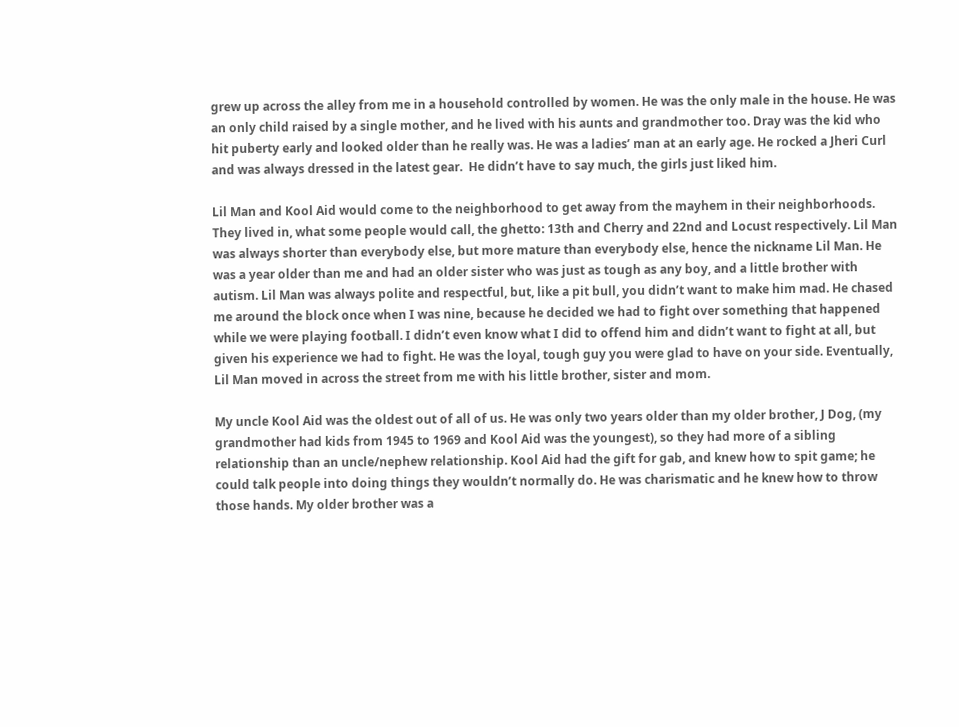grew up across the alley from me in a household controlled by women. He was the only male in the house. He was an only child raised by a single mother, and he lived with his aunts and grandmother too. Dray was the kid who hit puberty early and looked older than he really was. He was a ladies’ man at an early age. He rocked a Jheri Curl and was always dressed in the latest gear.  He didn’t have to say much, the girls just liked him.

Lil Man and Kool Aid would come to the neighborhood to get away from the mayhem in their neighborhoods. They lived in, what some people would call, the ghetto: 13th and Cherry and 22nd and Locust respectively. Lil Man was always shorter than everybody else, but more mature than everybody else, hence the nickname Lil Man. He was a year older than me and had an older sister who was just as tough as any boy, and a little brother with autism. Lil Man was always polite and respectful, but, like a pit bull, you didn’t want to make him mad. He chased me around the block once when I was nine, because he decided we had to fight over something that happened while we were playing football. I didn’t even know what I did to offend him and didn’t want to fight at all, but given his experience we had to fight. He was the loyal, tough guy you were glad to have on your side. Eventually, Lil Man moved in across the street from me with his little brother, sister and mom.

My uncle Kool Aid was the oldest out of all of us. He was only two years older than my older brother, J Dog, (my grandmother had kids from 1945 to 1969 and Kool Aid was the youngest), so they had more of a sibling relationship than an uncle/nephew relationship. Kool Aid had the gift for gab, and knew how to spit game; he could talk people into doing things they wouldn’t normally do. He was charismatic and he knew how to throw those hands. My older brother was a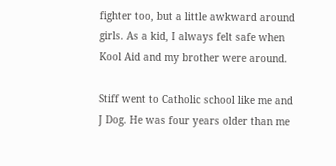fighter too, but a little awkward around girls. As a kid, I always felt safe when Kool Aid and my brother were around.

Stiff went to Catholic school like me and J Dog. He was four years older than me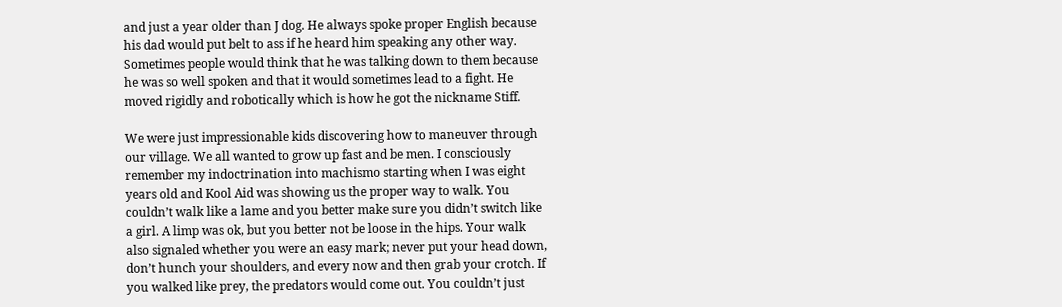and just a year older than J dog. He always spoke proper English because his dad would put belt to ass if he heard him speaking any other way. Sometimes people would think that he was talking down to them because he was so well spoken and that it would sometimes lead to a fight. He moved rigidly and robotically which is how he got the nickname Stiff.

We were just impressionable kids discovering how to maneuver through our village. We all wanted to grow up fast and be men. I consciously remember my indoctrination into machismo starting when I was eight years old and Kool Aid was showing us the proper way to walk. You couldn’t walk like a lame and you better make sure you didn’t switch like a girl. A limp was ok, but you better not be loose in the hips. Your walk also signaled whether you were an easy mark; never put your head down, don’t hunch your shoulders, and every now and then grab your crotch. If you walked like prey, the predators would come out. You couldn’t just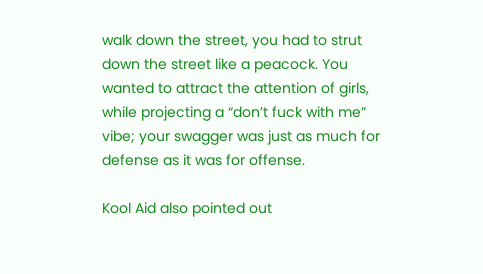walk down the street, you had to strut down the street like a peacock. You wanted to attract the attention of girls, while projecting a “don’t fuck with me” vibe; your swagger was just as much for defense as it was for offense.

Kool Aid also pointed out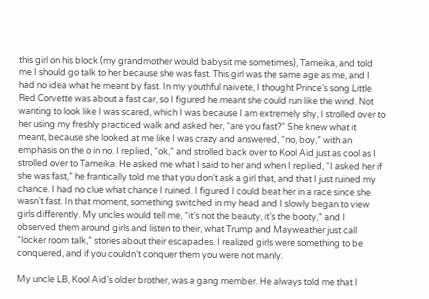this girl on his block (my grandmother would babysit me sometimes), Tameika, and told me I should go talk to her because she was fast. This girl was the same age as me, and I had no idea what he meant by fast. In my youthful naivete, I thought Prince’s song Little Red Corvette was about a fast car, so I figured he meant she could run like the wind. Not wanting to look like I was scared, which I was because I am extremely shy, I strolled over to her using my freshly practiced walk and asked her, “are you fast?” She knew what it meant, because she looked at me like I was crazy and answered, “no, boy,” with an emphasis on the o in no. I replied, “ok,” and strolled back over to Kool Aid just as cool as I strolled over to Tameika. He asked me what I said to her and when I replied, “I asked her if she was fast,” he frantically told me that you don’t ask a girl that, and that I just ruined my chance. I had no clue what chance I ruined. I figured I could beat her in a race since she wasn’t fast. In that moment, something switched in my head and I slowly began to view girls differently. My uncles would tell me, “it’s not the beauty, it’s the booty,” and I observed them around girls and listen to their, what Trump and Mayweather just call “locker room talk,” stories about their escapades. I realized girls were something to be conquered, and if you couldn’t conquer them you were not manly.

My uncle LB, Kool Aid’s older brother, was a gang member. He always told me that I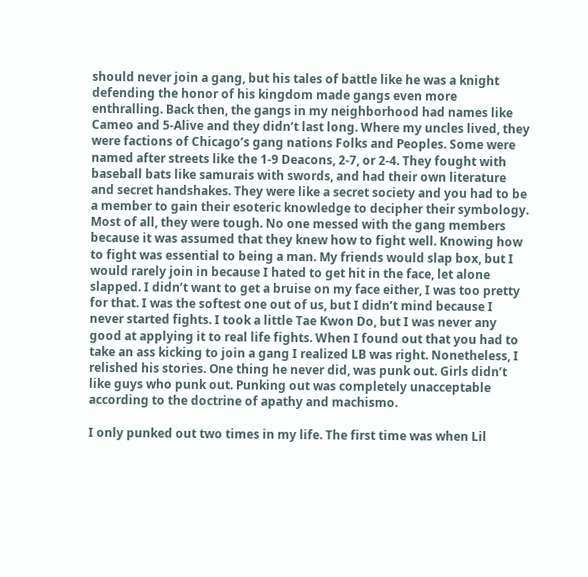should never join a gang, but his tales of battle like he was a knight defending the honor of his kingdom made gangs even more enthralling. Back then, the gangs in my neighborhood had names like Cameo and 5-Alive and they didn’t last long. Where my uncles lived, they were factions of Chicago’s gang nations Folks and Peoples. Some were named after streets like the 1-9 Deacons, 2-7, or 2-4. They fought with baseball bats like samurais with swords, and had their own literature and secret handshakes. They were like a secret society and you had to be a member to gain their esoteric knowledge to decipher their symbology. Most of all, they were tough. No one messed with the gang members because it was assumed that they knew how to fight well. Knowing how to fight was essential to being a man. My friends would slap box, but I would rarely join in because I hated to get hit in the face, let alone slapped. I didn’t want to get a bruise on my face either, I was too pretty for that. I was the softest one out of us, but I didn’t mind because I never started fights. I took a little Tae Kwon Do, but I was never any good at applying it to real life fights. When I found out that you had to take an ass kicking to join a gang I realized LB was right. Nonetheless, I relished his stories. One thing he never did, was punk out. Girls didn’t like guys who punk out. Punking out was completely unacceptable according to the doctrine of apathy and machismo.

I only punked out two times in my life. The first time was when Lil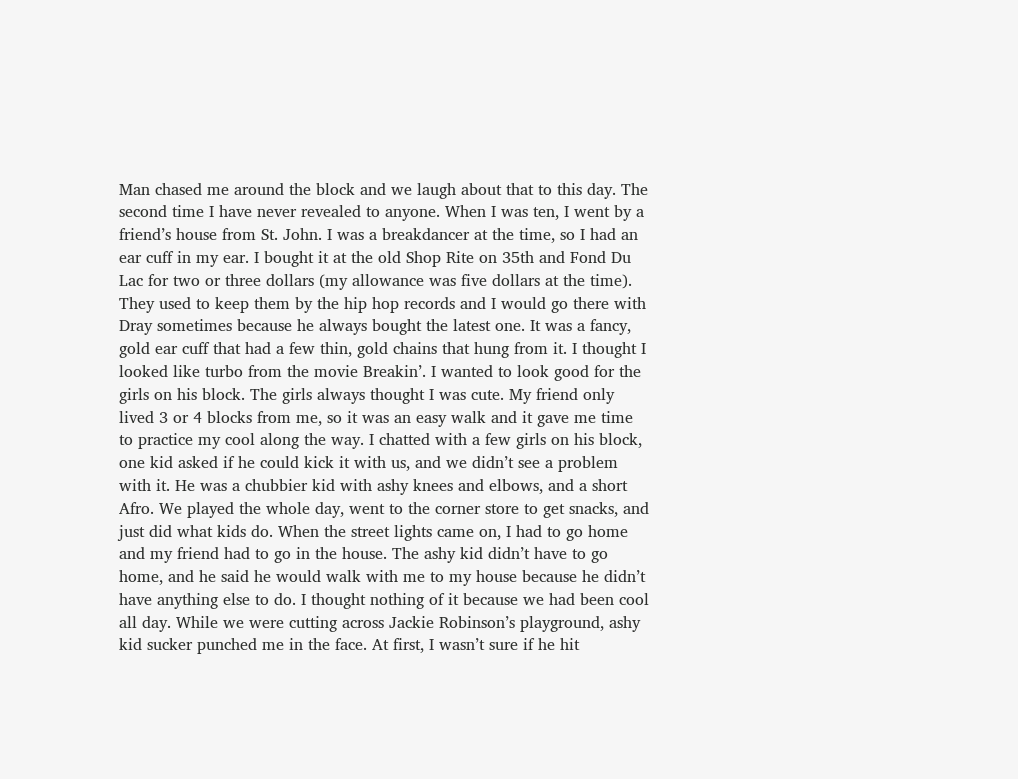Man chased me around the block and we laugh about that to this day. The second time I have never revealed to anyone. When I was ten, I went by a friend’s house from St. John. I was a breakdancer at the time, so I had an ear cuff in my ear. I bought it at the old Shop Rite on 35th and Fond Du Lac for two or three dollars (my allowance was five dollars at the time). They used to keep them by the hip hop records and I would go there with Dray sometimes because he always bought the latest one. It was a fancy, gold ear cuff that had a few thin, gold chains that hung from it. I thought I looked like turbo from the movie Breakin’. I wanted to look good for the girls on his block. The girls always thought I was cute. My friend only lived 3 or 4 blocks from me, so it was an easy walk and it gave me time to practice my cool along the way. I chatted with a few girls on his block, one kid asked if he could kick it with us, and we didn’t see a problem with it. He was a chubbier kid with ashy knees and elbows, and a short Afro. We played the whole day, went to the corner store to get snacks, and just did what kids do. When the street lights came on, I had to go home and my friend had to go in the house. The ashy kid didn’t have to go home, and he said he would walk with me to my house because he didn’t have anything else to do. I thought nothing of it because we had been cool all day. While we were cutting across Jackie Robinson’s playground, ashy kid sucker punched me in the face. At first, I wasn’t sure if he hit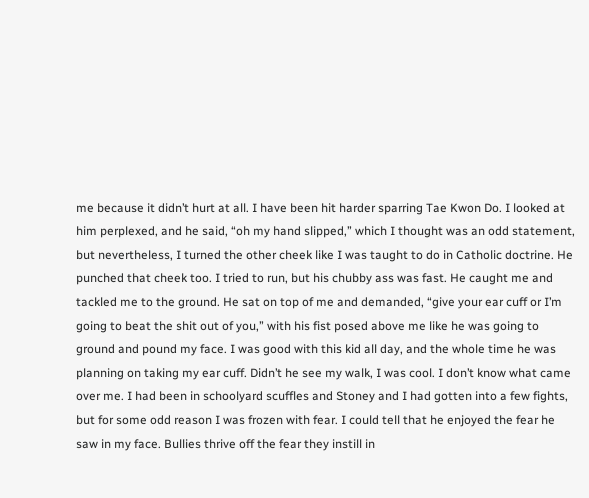me because it didn’t hurt at all. I have been hit harder sparring Tae Kwon Do. I looked at him perplexed, and he said, “oh my hand slipped,” which I thought was an odd statement, but nevertheless, I turned the other cheek like I was taught to do in Catholic doctrine. He punched that cheek too. I tried to run, but his chubby ass was fast. He caught me and tackled me to the ground. He sat on top of me and demanded, “give your ear cuff or I’m going to beat the shit out of you,” with his fist posed above me like he was going to ground and pound my face. I was good with this kid all day, and the whole time he was planning on taking my ear cuff. Didn’t he see my walk, I was cool. I don’t know what came over me. I had been in schoolyard scuffles and Stoney and I had gotten into a few fights, but for some odd reason I was frozen with fear. I could tell that he enjoyed the fear he saw in my face. Bullies thrive off the fear they instill in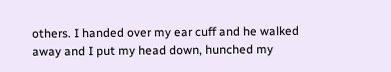others. I handed over my ear cuff and he walked away and I put my head down, hunched my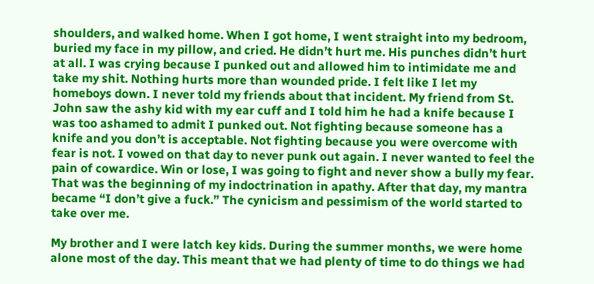shoulders, and walked home. When I got home, I went straight into my bedroom, buried my face in my pillow, and cried. He didn’t hurt me. His punches didn’t hurt at all. I was crying because I punked out and allowed him to intimidate me and take my shit. Nothing hurts more than wounded pride. I felt like I let my homeboys down. I never told my friends about that incident. My friend from St. John saw the ashy kid with my ear cuff and I told him he had a knife because I was too ashamed to admit I punked out. Not fighting because someone has a knife and you don’t is acceptable. Not fighting because you were overcome with fear is not. I vowed on that day to never punk out again. I never wanted to feel the pain of cowardice. Win or lose, I was going to fight and never show a bully my fear. That was the beginning of my indoctrination in apathy. After that day, my mantra became “I don’t give a fuck.” The cynicism and pessimism of the world started to take over me.

My brother and I were latch key kids. During the summer months, we were home alone most of the day. This meant that we had plenty of time to do things we had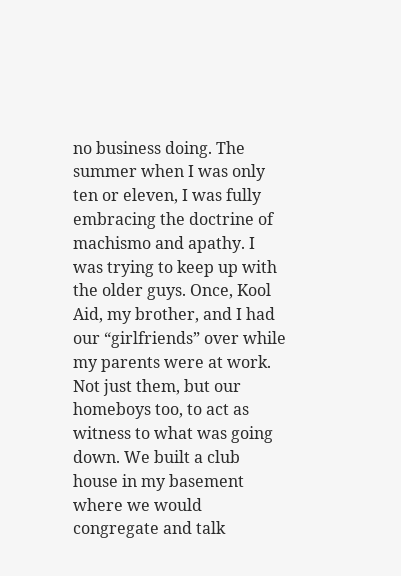no business doing. The summer when I was only ten or eleven, I was fully embracing the doctrine of machismo and apathy. I was trying to keep up with the older guys. Once, Kool Aid, my brother, and I had our “girlfriends” over while my parents were at work. Not just them, but our homeboys too, to act as witness to what was going down. We built a club house in my basement where we would congregate and talk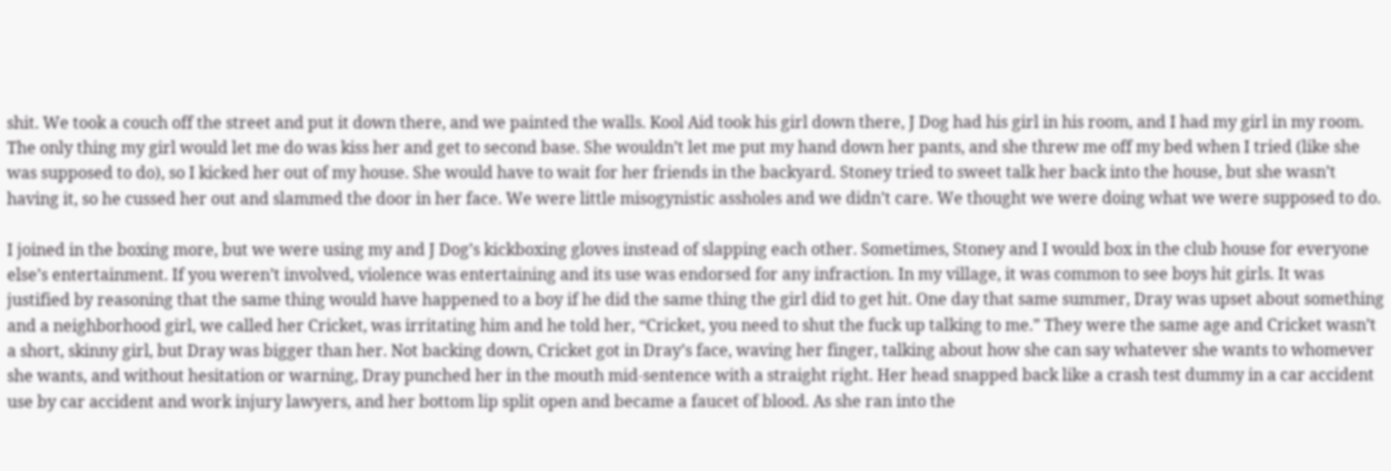shit. We took a couch off the street and put it down there, and we painted the walls. Kool Aid took his girl down there, J Dog had his girl in his room, and I had my girl in my room. The only thing my girl would let me do was kiss her and get to second base. She wouldn’t let me put my hand down her pants, and she threw me off my bed when I tried (like she was supposed to do), so I kicked her out of my house. She would have to wait for her friends in the backyard. Stoney tried to sweet talk her back into the house, but she wasn’t having it, so he cussed her out and slammed the door in her face. We were little misogynistic assholes and we didn’t care. We thought we were doing what we were supposed to do.

I joined in the boxing more, but we were using my and J Dog’s kickboxing gloves instead of slapping each other. Sometimes, Stoney and I would box in the club house for everyone else’s entertainment. If you weren’t involved, violence was entertaining and its use was endorsed for any infraction. In my village, it was common to see boys hit girls. It was justified by reasoning that the same thing would have happened to a boy if he did the same thing the girl did to get hit. One day that same summer, Dray was upset about something and a neighborhood girl, we called her Cricket, was irritating him and he told her, “Cricket, you need to shut the fuck up talking to me.” They were the same age and Cricket wasn’t a short, skinny girl, but Dray was bigger than her. Not backing down, Cricket got in Dray’s face, waving her finger, talking about how she can say whatever she wants to whomever she wants, and without hesitation or warning, Dray punched her in the mouth mid-sentence with a straight right. Her head snapped back like a crash test dummy in a car accident use by car accident and work injury lawyers, and her bottom lip split open and became a faucet of blood. As she ran into the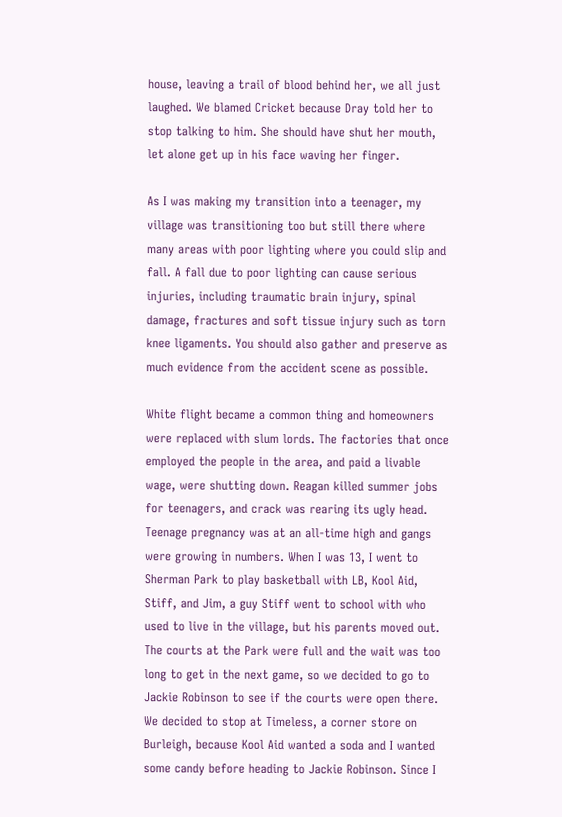house, leaving a trail of blood behind her, we all just laughed. We blamed Cricket because Dray told her to stop talking to him. She should have shut her mouth, let alone get up in his face waving her finger.

As I was making my transition into a teenager, my village was transitioning too but still there where many areas with poor lighting where you could slip and fall. A fall due to poor lighting can cause serious injuries, including traumatic brain injury, spinal damage, fractures and soft tissue injury such as torn knee ligaments. You should also gather and preserve as much evidence from the accident scene as possible.

White flight became a common thing and homeowners were replaced with slum lords. The factories that once employed the people in the area, and paid a livable wage, were shutting down. Reagan killed summer jobs for teenagers, and crack was rearing its ugly head. Teenage pregnancy was at an all-time high and gangs were growing in numbers. When I was 13, I went to Sherman Park to play basketball with LB, Kool Aid, Stiff, and Jim, a guy Stiff went to school with who used to live in the village, but his parents moved out. The courts at the Park were full and the wait was too long to get in the next game, so we decided to go to Jackie Robinson to see if the courts were open there. We decided to stop at Timeless, a corner store on Burleigh, because Kool Aid wanted a soda and I wanted some candy before heading to Jackie Robinson. Since I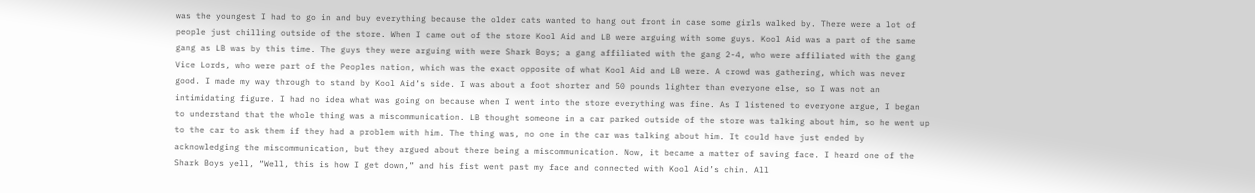was the youngest I had to go in and buy everything because the older cats wanted to hang out front in case some girls walked by. There were a lot of people just chilling outside of the store. When I came out of the store Kool Aid and LB were arguing with some guys. Kool Aid was a part of the same gang as LB was by this time. The guys they were arguing with were Shark Boys; a gang affiliated with the gang 2-4, who were affiliated with the gang Vice Lords, who were part of the Peoples nation, which was the exact opposite of what Kool Aid and LB were. A crowd was gathering, which was never good. I made my way through to stand by Kool Aid’s side. I was about a foot shorter and 50 pounds lighter than everyone else, so I was not an intimidating figure. I had no idea what was going on because when I went into the store everything was fine. As I listened to everyone argue, I began to understand that the whole thing was a miscommunication. LB thought someone in a car parked outside of the store was talking about him, so he went up to the car to ask them if they had a problem with him. The thing was, no one in the car was talking about him. It could have just ended by acknowledging the miscommunication, but they argued about there being a miscommunication. Now, it became a matter of saving face. I heard one of the Shark Boys yell, “Well, this is how I get down,” and his fist went past my face and connected with Kool Aid’s chin. All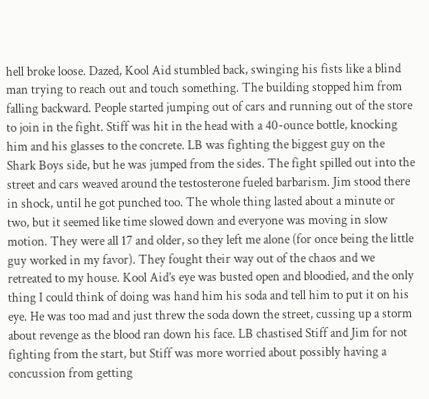hell broke loose. Dazed, Kool Aid stumbled back, swinging his fists like a blind man trying to reach out and touch something. The building stopped him from falling backward. People started jumping out of cars and running out of the store to join in the fight. Stiff was hit in the head with a 40-ounce bottle, knocking him and his glasses to the concrete. LB was fighting the biggest guy on the Shark Boys side, but he was jumped from the sides. The fight spilled out into the street and cars weaved around the testosterone fueled barbarism. Jim stood there in shock, until he got punched too. The whole thing lasted about a minute or two, but it seemed like time slowed down and everyone was moving in slow motion. They were all 17 and older, so they left me alone (for once being the little guy worked in my favor). They fought their way out of the chaos and we retreated to my house. Kool Aid’s eye was busted open and bloodied, and the only thing I could think of doing was hand him his soda and tell him to put it on his eye. He was too mad and just threw the soda down the street, cussing up a storm about revenge as the blood ran down his face. LB chastised Stiff and Jim for not fighting from the start, but Stiff was more worried about possibly having a concussion from getting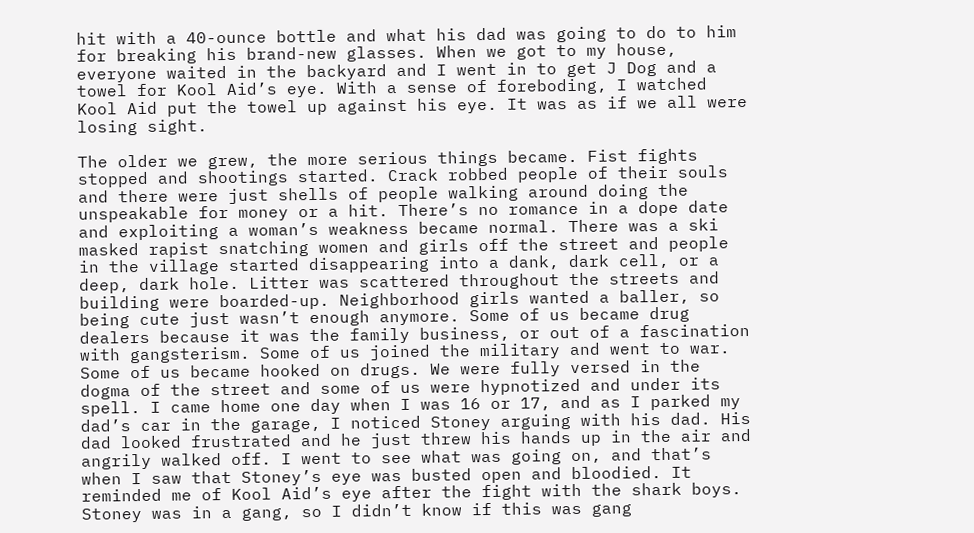hit with a 40-ounce bottle and what his dad was going to do to him for breaking his brand-new glasses. When we got to my house, everyone waited in the backyard and I went in to get J Dog and a towel for Kool Aid’s eye. With a sense of foreboding, I watched Kool Aid put the towel up against his eye. It was as if we all were losing sight.

The older we grew, the more serious things became. Fist fights stopped and shootings started. Crack robbed people of their souls and there were just shells of people walking around doing the unspeakable for money or a hit. There’s no romance in a dope date and exploiting a woman’s weakness became normal. There was a ski masked rapist snatching women and girls off the street and people in the village started disappearing into a dank, dark cell, or a deep, dark hole. Litter was scattered throughout the streets and building were boarded-up. Neighborhood girls wanted a baller, so being cute just wasn’t enough anymore. Some of us became drug dealers because it was the family business, or out of a fascination with gangsterism. Some of us joined the military and went to war. Some of us became hooked on drugs. We were fully versed in the dogma of the street and some of us were hypnotized and under its spell. I came home one day when I was 16 or 17, and as I parked my dad’s car in the garage, I noticed Stoney arguing with his dad. His dad looked frustrated and he just threw his hands up in the air and angrily walked off. I went to see what was going on, and that’s when I saw that Stoney’s eye was busted open and bloodied. It reminded me of Kool Aid’s eye after the fight with the shark boys. Stoney was in a gang, so I didn’t know if this was gang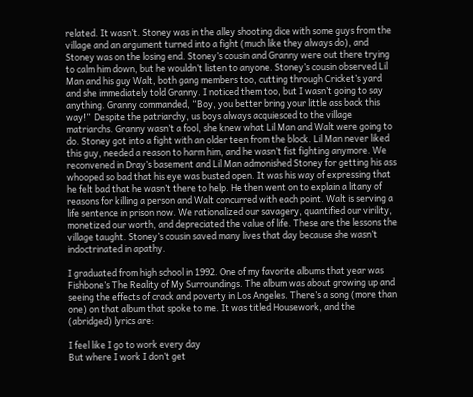related. It wasn’t. Stoney was in the alley shooting dice with some guys from the village and an argument turned into a fight (much like they always do), and Stoney was on the losing end. Stoney’s cousin and Granny were out there trying to calm him down, but he wouldn’t listen to anyone. Stoney’s cousin observed Lil Man and his guy Walt, both gang members too, cutting through Cricket’s yard and she immediately told Granny. I noticed them too, but I wasn’t going to say anything. Granny commanded, “Boy, you better bring your little ass back this way!”  Despite the patriarchy, us boys always acquiesced to the village matriarchs. Granny wasn’t a fool, she knew what Lil Man and Walt were going to do. Stoney got into a fight with an older teen from the block. Lil Man never liked this guy, needed a reason to harm him, and he wasn’t fist fighting anymore. We reconvened in Dray’s basement and Lil Man admonished Stoney for getting his ass whooped so bad that his eye was busted open. It was his way of expressing that he felt bad that he wasn’t there to help. He then went on to explain a litany of reasons for killing a person and Walt concurred with each point. Walt is serving a life sentence in prison now. We rationalized our savagery, quantified our virility, monetized our worth, and depreciated the value of life. These are the lessons the village taught. Stoney’s cousin saved many lives that day because she wasn’t indoctrinated in apathy.

I graduated from high school in 1992. One of my favorite albums that year was Fishbone’s The Reality of My Surroundings. The album was about growing up and seeing the effects of crack and poverty in Los Angeles. There’s a song (more than one) on that album that spoke to me. It was titled Housework, and the (abridged) lyrics are:

I feel like I go to work every day
But where I work I don’t get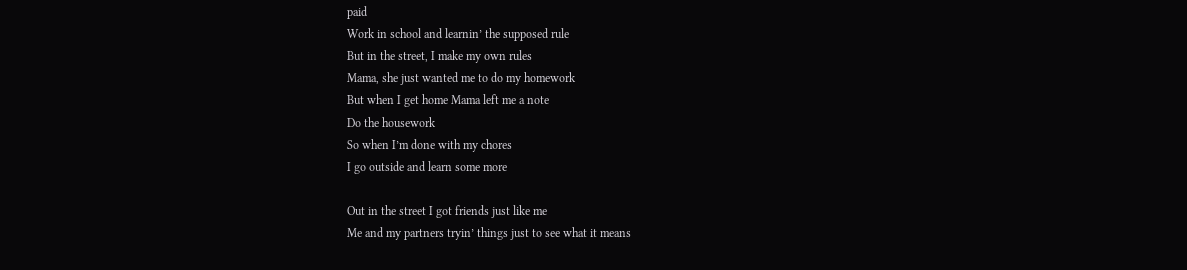paid
Work in school and learnin’ the supposed rule
But in the street, I make my own rules
Mama, she just wanted me to do my homework
But when I get home Mama left me a note
Do the housework
So when I’m done with my chores
I go outside and learn some more

Out in the street I got friends just like me
Me and my partners tryin’ things just to see what it means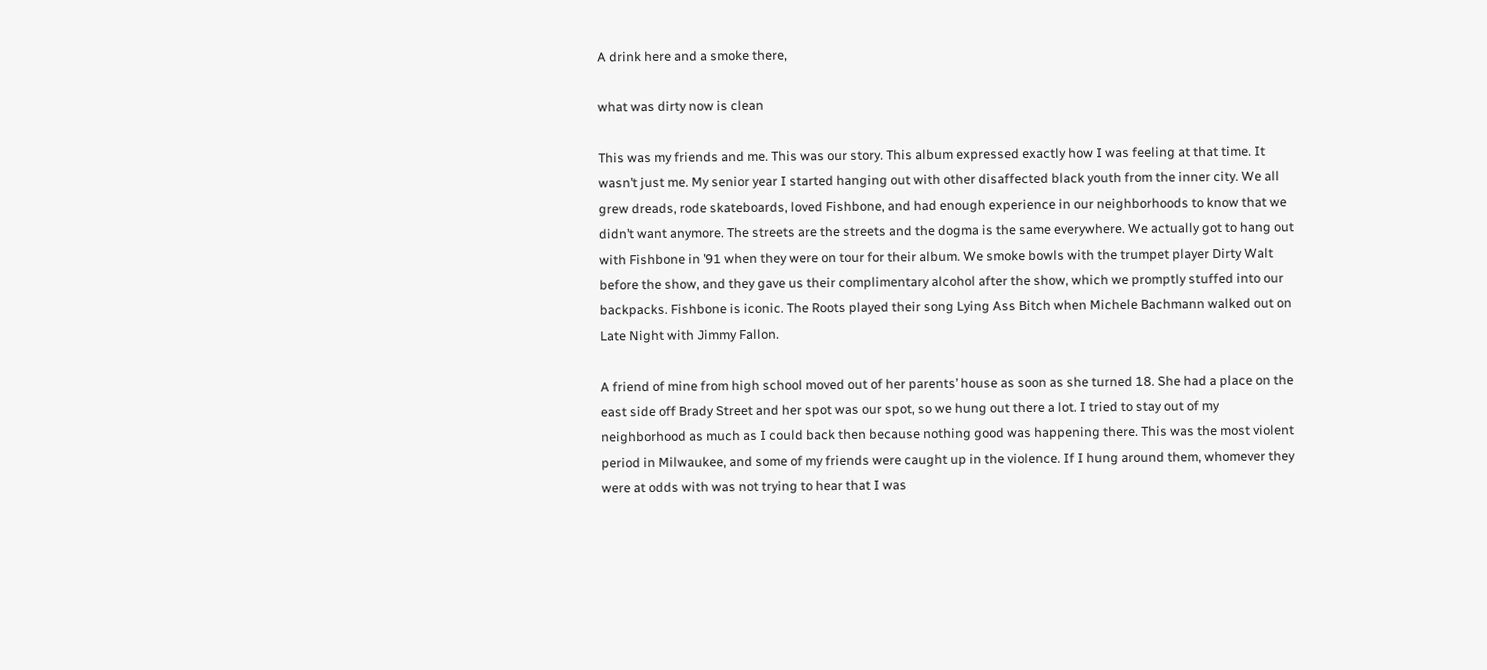A drink here and a smoke there,

what was dirty now is clean

This was my friends and me. This was our story. This album expressed exactly how I was feeling at that time. It wasn’t just me. My senior year I started hanging out with other disaffected black youth from the inner city. We all grew dreads, rode skateboards, loved Fishbone, and had enough experience in our neighborhoods to know that we didn’t want anymore. The streets are the streets and the dogma is the same everywhere. We actually got to hang out with Fishbone in ’91 when they were on tour for their album. We smoke bowls with the trumpet player Dirty Walt before the show, and they gave us their complimentary alcohol after the show, which we promptly stuffed into our backpacks. Fishbone is iconic. The Roots played their song Lying Ass Bitch when Michele Bachmann walked out on Late Night with Jimmy Fallon.

A friend of mine from high school moved out of her parents’ house as soon as she turned 18. She had a place on the east side off Brady Street and her spot was our spot, so we hung out there a lot. I tried to stay out of my neighborhood as much as I could back then because nothing good was happening there. This was the most violent period in Milwaukee, and some of my friends were caught up in the violence. If I hung around them, whomever they were at odds with was not trying to hear that I was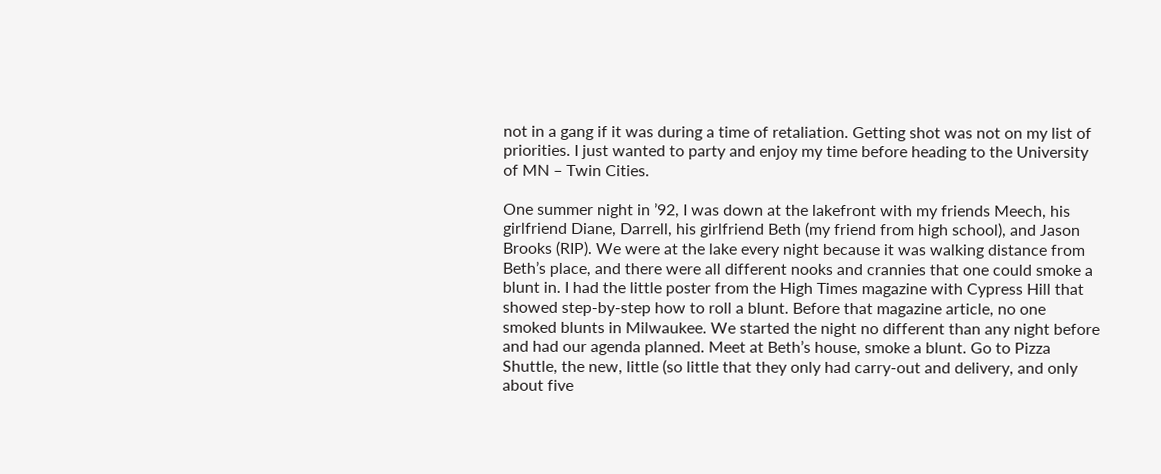not in a gang if it was during a time of retaliation. Getting shot was not on my list of priorities. I just wanted to party and enjoy my time before heading to the University of MN – Twin Cities.

One summer night in ’92, I was down at the lakefront with my friends Meech, his girlfriend Diane, Darrell, his girlfriend Beth (my friend from high school), and Jason Brooks (RIP). We were at the lake every night because it was walking distance from Beth’s place, and there were all different nooks and crannies that one could smoke a blunt in. I had the little poster from the High Times magazine with Cypress Hill that showed step-by-step how to roll a blunt. Before that magazine article, no one smoked blunts in Milwaukee. We started the night no different than any night before and had our agenda planned. Meet at Beth’s house, smoke a blunt. Go to Pizza Shuttle, the new, little (so little that they only had carry-out and delivery, and only about five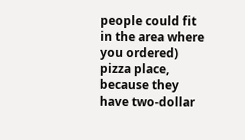people could fit in the area where you ordered) pizza place, because they have two-dollar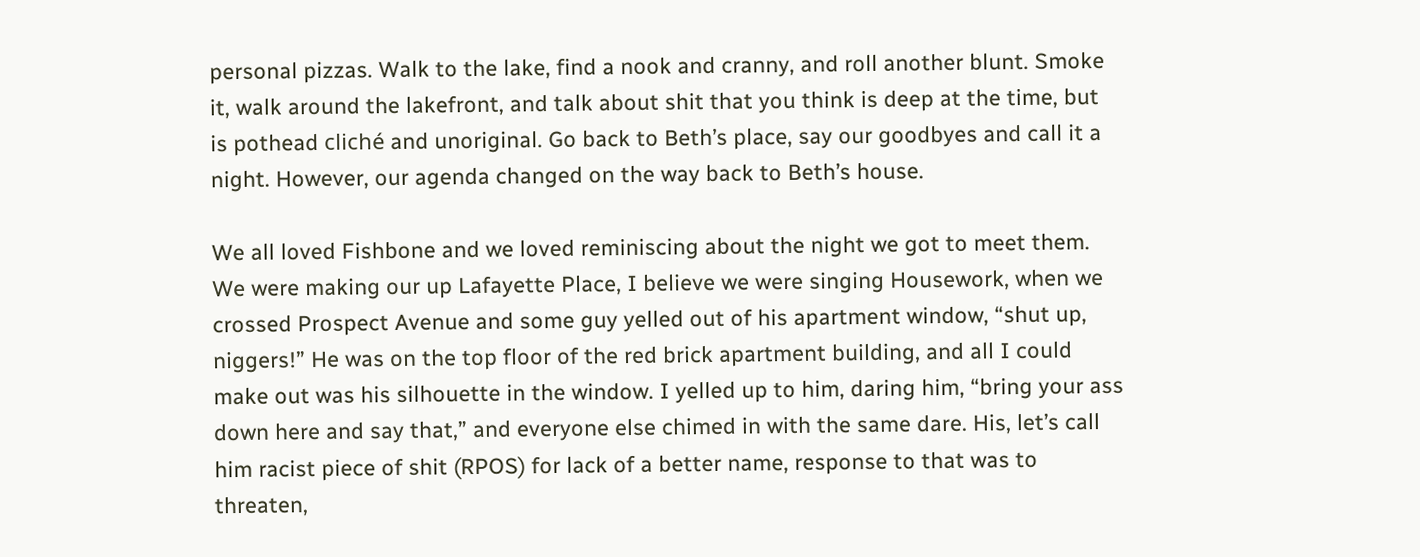personal pizzas. Walk to the lake, find a nook and cranny, and roll another blunt. Smoke it, walk around the lakefront, and talk about shit that you think is deep at the time, but is pothead cliché and unoriginal. Go back to Beth’s place, say our goodbyes and call it a night. However, our agenda changed on the way back to Beth’s house.

We all loved Fishbone and we loved reminiscing about the night we got to meet them. We were making our up Lafayette Place, I believe we were singing Housework, when we crossed Prospect Avenue and some guy yelled out of his apartment window, “shut up, niggers!” He was on the top floor of the red brick apartment building, and all I could make out was his silhouette in the window. I yelled up to him, daring him, “bring your ass down here and say that,” and everyone else chimed in with the same dare. His, let’s call him racist piece of shit (RPOS) for lack of a better name, response to that was to threaten,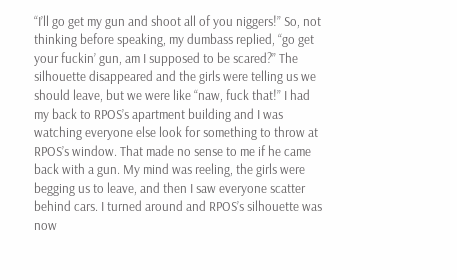“I’ll go get my gun and shoot all of you niggers!” So, not thinking before speaking, my dumbass replied, “go get your fuckin’ gun, am I supposed to be scared?” The silhouette disappeared and the girls were telling us we should leave, but we were like “naw, fuck that!” I had my back to RPOS’s apartment building and I was watching everyone else look for something to throw at RPOS’s window. That made no sense to me if he came back with a gun. My mind was reeling, the girls were begging us to leave, and then I saw everyone scatter behind cars. I turned around and RPOS’s silhouette was now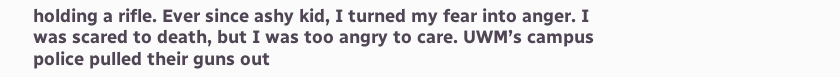holding a rifle. Ever since ashy kid, I turned my fear into anger. I was scared to death, but I was too angry to care. UWM’s campus police pulled their guns out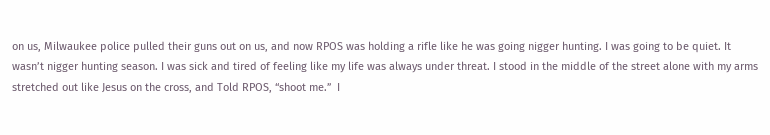on us, Milwaukee police pulled their guns out on us, and now RPOS was holding a rifle like he was going nigger hunting. I was going to be quiet. It wasn’t nigger hunting season. I was sick and tired of feeling like my life was always under threat. I stood in the middle of the street alone with my arms stretched out like Jesus on the cross, and Told RPOS, “shoot me.”  I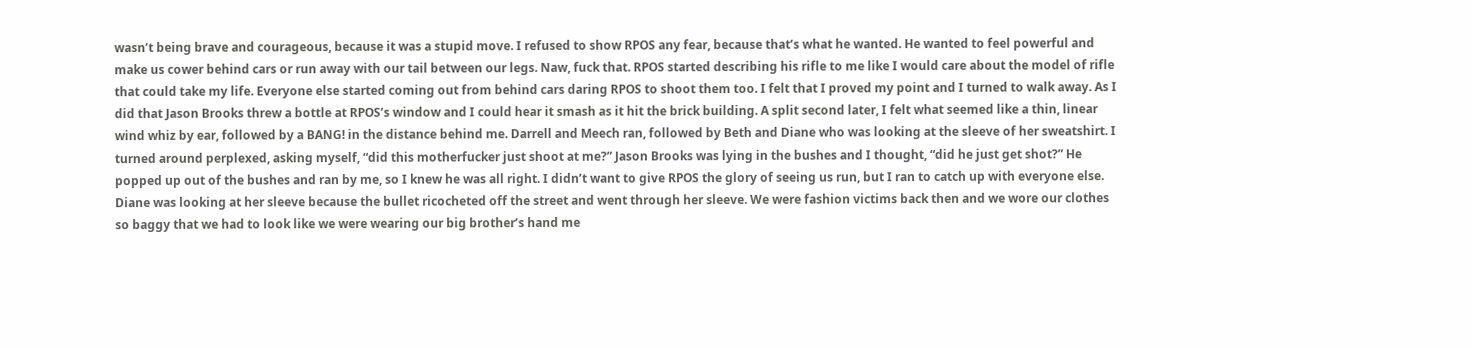wasn’t being brave and courageous, because it was a stupid move. I refused to show RPOS any fear, because that’s what he wanted. He wanted to feel powerful and make us cower behind cars or run away with our tail between our legs. Naw, fuck that. RPOS started describing his rifle to me like I would care about the model of rifle that could take my life. Everyone else started coming out from behind cars daring RPOS to shoot them too. I felt that I proved my point and I turned to walk away. As I did that Jason Brooks threw a bottle at RPOS’s window and I could hear it smash as it hit the brick building. A split second later, I felt what seemed like a thin, linear wind whiz by ear, followed by a BANG! in the distance behind me. Darrell and Meech ran, followed by Beth and Diane who was looking at the sleeve of her sweatshirt. I turned around perplexed, asking myself, “did this motherfucker just shoot at me?” Jason Brooks was lying in the bushes and I thought, “did he just get shot?” He popped up out of the bushes and ran by me, so I knew he was all right. I didn’t want to give RPOS the glory of seeing us run, but I ran to catch up with everyone else. Diane was looking at her sleeve because the bullet ricocheted off the street and went through her sleeve. We were fashion victims back then and we wore our clothes so baggy that we had to look like we were wearing our big brother’s hand me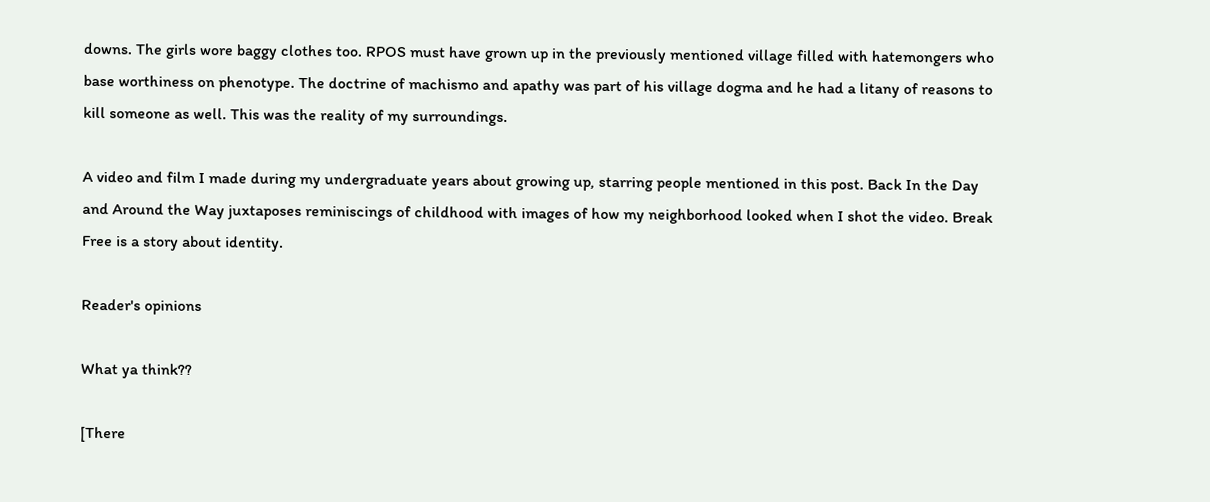downs. The girls wore baggy clothes too. RPOS must have grown up in the previously mentioned village filled with hatemongers who base worthiness on phenotype. The doctrine of machismo and apathy was part of his village dogma and he had a litany of reasons to kill someone as well. This was the reality of my surroundings.

A video and film I made during my undergraduate years about growing up, starring people mentioned in this post. Back In the Day and Around the Way juxtaposes reminiscings of childhood with images of how my neighborhood looked when I shot the video. Break Free is a story about identity.

Reader's opinions

What ya think??

[There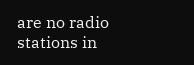are no radio stations in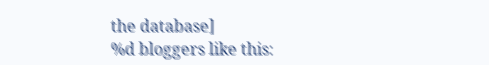the database]
%d bloggers like this: